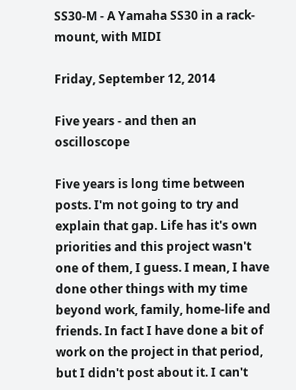SS30-M - A Yamaha SS30 in a rack-mount, with MIDI

Friday, September 12, 2014

Five years - and then an oscilloscope

Five years is long time between posts. I'm not going to try and explain that gap. Life has it's own priorities and this project wasn't one of them, I guess. I mean, I have done other things with my time beyond work, family, home-life and friends. In fact I have done a bit of work on the project in that period, but I didn't post about it. I can't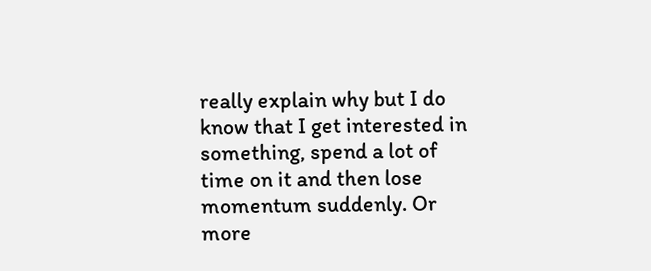really explain why but I do know that I get interested in something, spend a lot of time on it and then lose momentum suddenly. Or more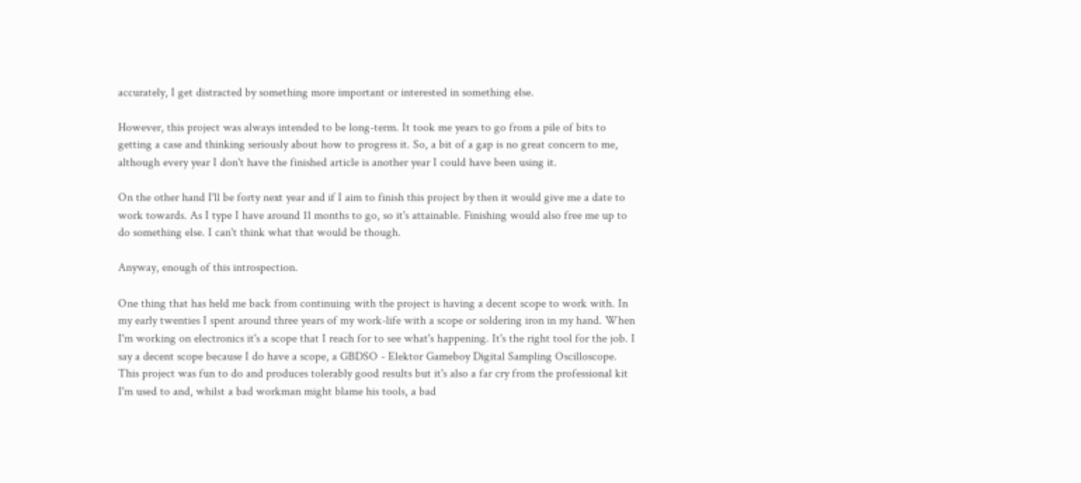accurately, I get distracted by something more important or interested in something else.

However, this project was always intended to be long-term. It took me years to go from a pile of bits to getting a case and thinking seriously about how to progress it. So, a bit of a gap is no great concern to me, although every year I don't have the finished article is another year I could have been using it.

On the other hand I'll be forty next year and if I aim to finish this project by then it would give me a date to work towards. As I type I have around 11 months to go, so it's attainable. Finishing would also free me up to do something else. I can't think what that would be though.

Anyway, enough of this introspection.

One thing that has held me back from continuing with the project is having a decent scope to work with. In my early twenties I spent around three years of my work-life with a scope or soldering iron in my hand. When I'm working on electronics it's a scope that I reach for to see what's happening. It's the right tool for the job. I say a decent scope because I do have a scope, a GBDSO - Elektor Gameboy Digital Sampling Oscilloscope. This project was fun to do and produces tolerably good results but it's also a far cry from the professional kit I'm used to and, whilst a bad workman might blame his tools, a bad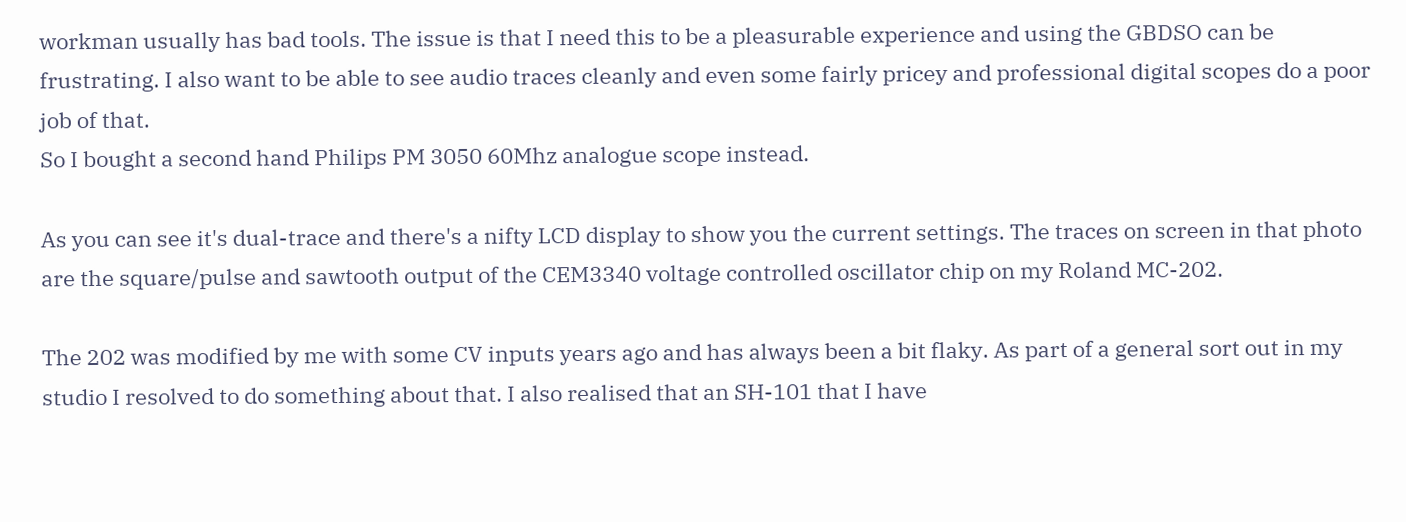workman usually has bad tools. The issue is that I need this to be a pleasurable experience and using the GBDSO can be frustrating. I also want to be able to see audio traces cleanly and even some fairly pricey and professional digital scopes do a poor job of that.
So I bought a second hand Philips PM 3050 60Mhz analogue scope instead.

As you can see it's dual-trace and there's a nifty LCD display to show you the current settings. The traces on screen in that photo are the square/pulse and sawtooth output of the CEM3340 voltage controlled oscillator chip on my Roland MC-202.

The 202 was modified by me with some CV inputs years ago and has always been a bit flaky. As part of a general sort out in my studio I resolved to do something about that. I also realised that an SH-101 that I have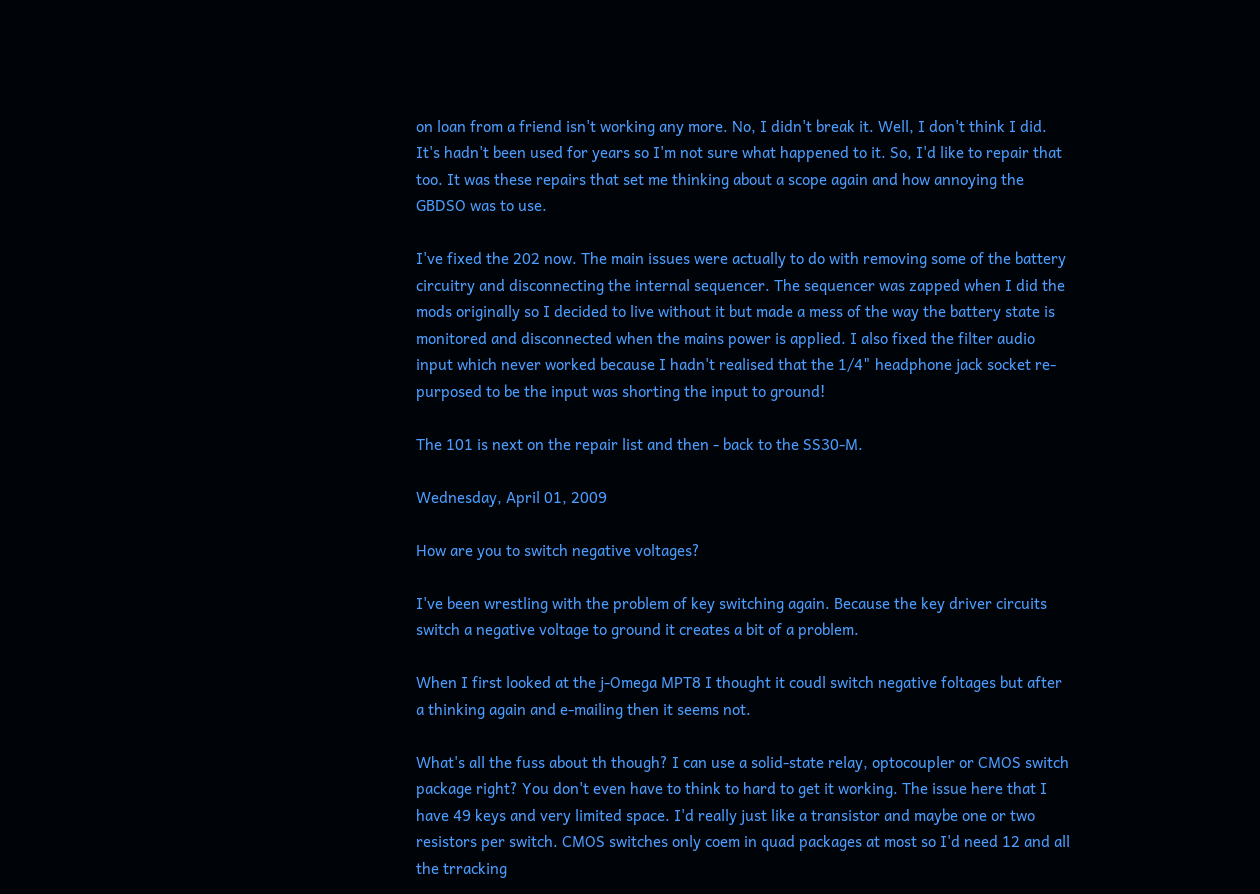on loan from a friend isn't working any more. No, I didn't break it. Well, I don't think I did. It's hadn't been used for years so I'm not sure what happened to it. So, I'd like to repair that too. It was these repairs that set me thinking about a scope again and how annoying the GBDSO was to use.

I've fixed the 202 now. The main issues were actually to do with removing some of the battery circuitry and disconnecting the internal sequencer. The sequencer was zapped when I did the mods originally so I decided to live without it but made a mess of the way the battery state is monitored and disconnected when the mains power is applied. I also fixed the filter audio input which never worked because I hadn't realised that the 1/4" headphone jack socket re-purposed to be the input was shorting the input to ground!

The 101 is next on the repair list and then - back to the SS30-M.

Wednesday, April 01, 2009

How are you to switch negative voltages?

I've been wrestling with the problem of key switching again. Because the key driver circuits switch a negative voltage to ground it creates a bit of a problem.

When I first looked at the j-Omega MPT8 I thought it coudl switch negative foltages but after a thinking again and e-mailing then it seems not.

What's all the fuss about th though? I can use a solid-state relay, optocoupler or CMOS switch package right? You don't even have to think to hard to get it working. The issue here that I have 49 keys and very limited space. I'd really just like a transistor and maybe one or two resistors per switch. CMOS switches only coem in quad packages at most so I'd need 12 and all the trracking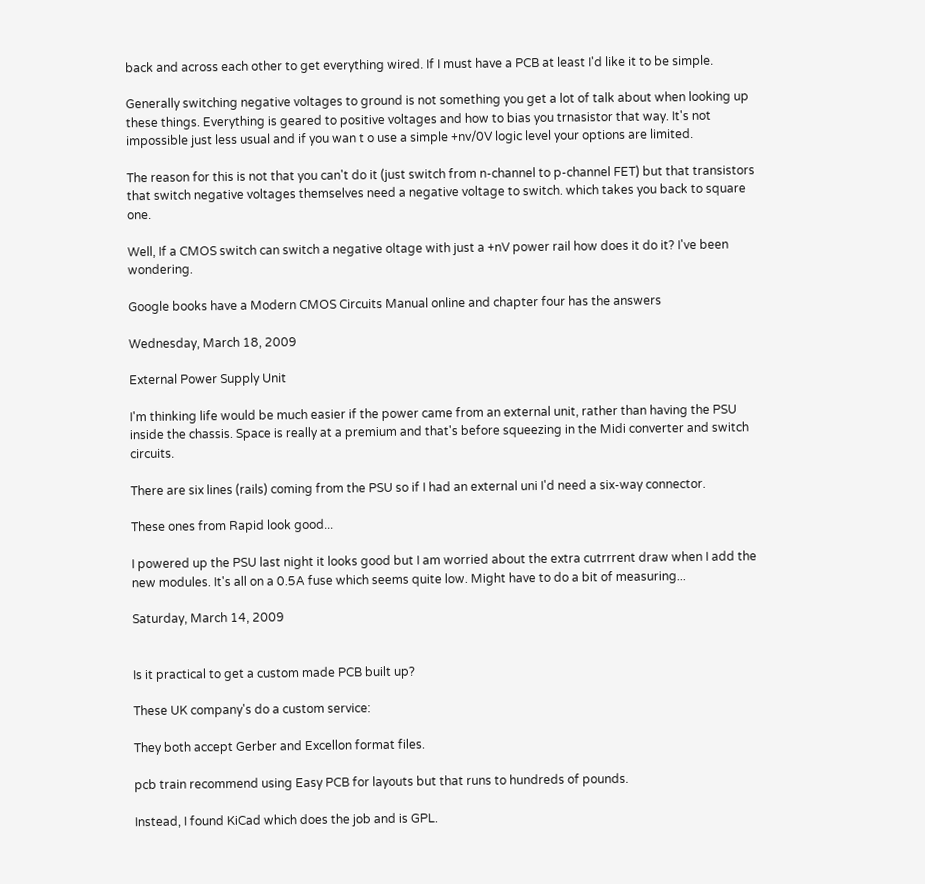back and across each other to get everything wired. If I must have a PCB at least I'd like it to be simple.

Generally switching negative voltages to ground is not something you get a lot of talk about when looking up these things. Everything is geared to positive voltages and how to bias you trnasistor that way. It's not impossible just less usual and if you wan t o use a simple +nv/0V logic level your options are limited.

The reason for this is not that you can't do it (just switch from n-channel to p-channel FET) but that transistors that switch negative voltages themselves need a negative voltage to switch. which takes you back to square one.

Well, If a CMOS switch can switch a negative oltage with just a +nV power rail how does it do it? I've been wondering.

Google books have a Modern CMOS Circuits Manual online and chapter four has the answers

Wednesday, March 18, 2009

External Power Supply Unit

I'm thinking life would be much easier if the power came from an external unit, rather than having the PSU inside the chassis. Space is really at a premium and that's before squeezing in the Midi converter and switch circuits.

There are six lines (rails) coming from the PSU so if I had an external uni I'd need a six-way connector.

These ones from Rapid look good...

I powered up the PSU last night it looks good but I am worried about the extra cutrrrent draw when I add the new modules. It's all on a 0.5A fuse which seems quite low. Might have to do a bit of measuring...

Saturday, March 14, 2009


Is it practical to get a custom made PCB built up?

These UK company's do a custom service:

They both accept Gerber and Excellon format files.

pcb train recommend using Easy PCB for layouts but that runs to hundreds of pounds.

Instead, I found KiCad which does the job and is GPL.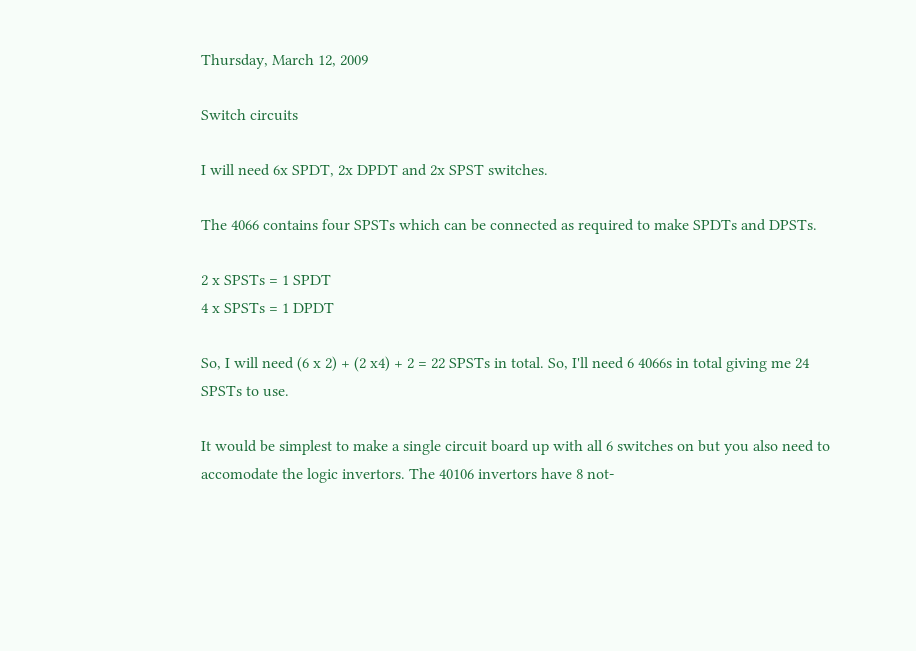Thursday, March 12, 2009

Switch circuits

I will need 6x SPDT, 2x DPDT and 2x SPST switches.

The 4066 contains four SPSTs which can be connected as required to make SPDTs and DPSTs.

2 x SPSTs = 1 SPDT
4 x SPSTs = 1 DPDT

So, I will need (6 x 2) + (2 x4) + 2 = 22 SPSTs in total. So, I'll need 6 4066s in total giving me 24 SPSTs to use.

It would be simplest to make a single circuit board up with all 6 switches on but you also need to accomodate the logic invertors. The 40106 invertors have 8 not-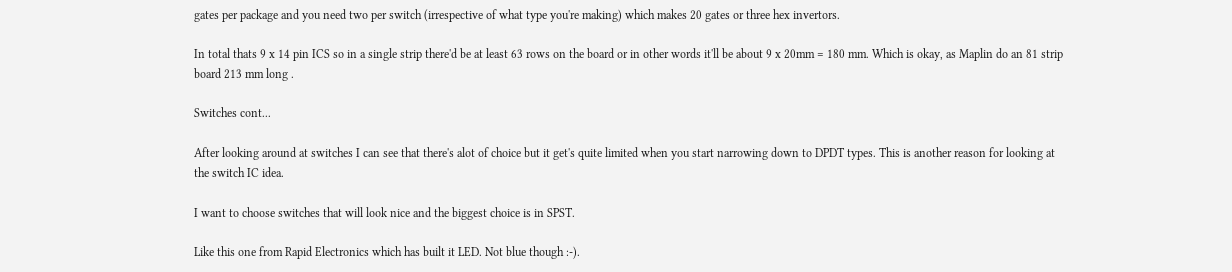gates per package and you need two per switch (irrespective of what type you're making) which makes 20 gates or three hex invertors.

In total thats 9 x 14 pin ICS so in a single strip there'd be at least 63 rows on the board or in other words it'll be about 9 x 20mm = 180 mm. Which is okay, as Maplin do an 81 strip board 213 mm long .

Switches cont...

After looking around at switches I can see that there's alot of choice but it get's quite limited when you start narrowing down to DPDT types. This is another reason for looking at the switch IC idea.

I want to choose switches that will look nice and the biggest choice is in SPST.

Like this one from Rapid Electronics which has built it LED. Not blue though :-).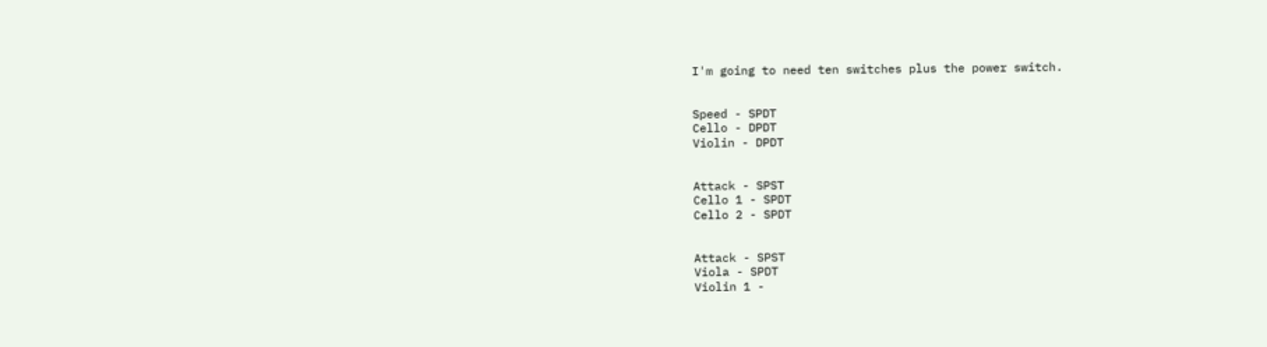I'm going to need ten switches plus the power switch.


Speed - SPDT
Cello - DPDT
Violin - DPDT


Attack - SPST
Cello 1 - SPDT
Cello 2 - SPDT


Attack - SPST
Viola - SPDT
Violin 1 -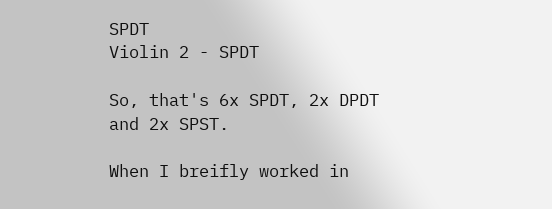SPDT
Violin 2 - SPDT

So, that's 6x SPDT, 2x DPDT and 2x SPST.

When I breifly worked in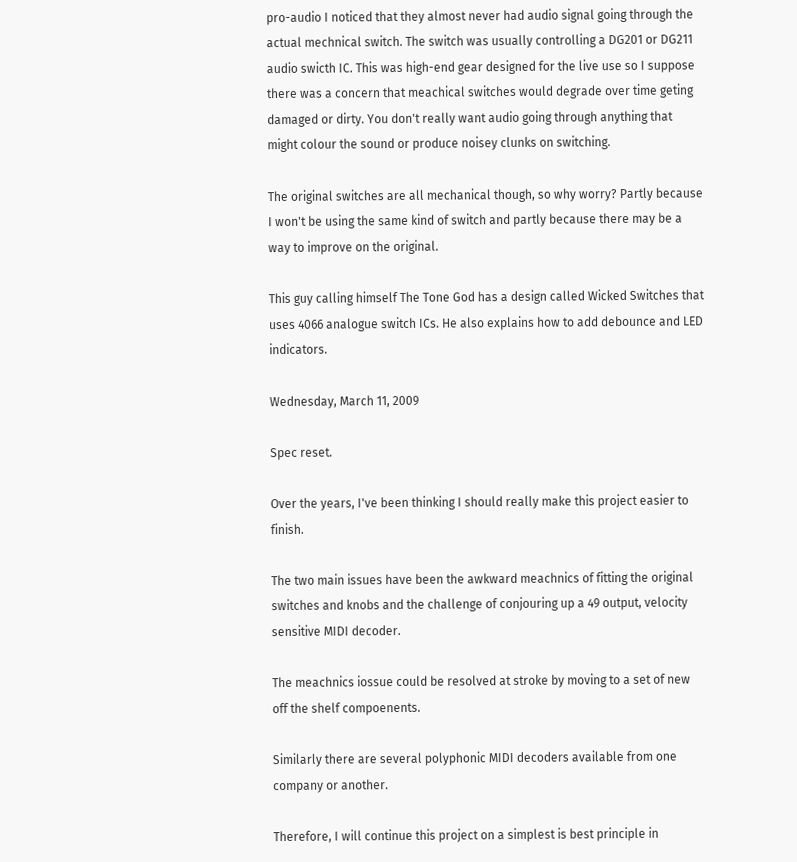pro-audio I noticed that they almost never had audio signal going through the actual mechnical switch. The switch was usually controlling a DG201 or DG211 audio swicth IC. This was high-end gear designed for the live use so I suppose there was a concern that meachical switches would degrade over time geting damaged or dirty. You don't really want audio going through anything that might colour the sound or produce noisey clunks on switching.

The original switches are all mechanical though, so why worry? Partly because I won't be using the same kind of switch and partly because there may be a way to improve on the original.

This guy calling himself The Tone God has a design called Wicked Switches that uses 4066 analogue switch ICs. He also explains how to add debounce and LED indicators.

Wednesday, March 11, 2009

Spec reset.

Over the years, I've been thinking I should really make this project easier to finish.

The two main issues have been the awkward meachnics of fitting the original switches and knobs and the challenge of conjouring up a 49 output, velocity sensitive MIDI decoder.

The meachnics iossue could be resolved at stroke by moving to a set of new off the shelf compoenents.

Similarly there are several polyphonic MIDI decoders available from one company or another.

Therefore, I will continue this project on a simplest is best principle in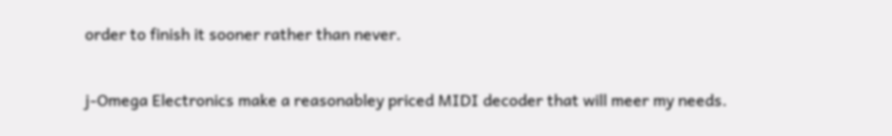order to finish it sooner rather than never.

j-Omega Electronics make a reasonabley priced MIDI decoder that will meer my needs.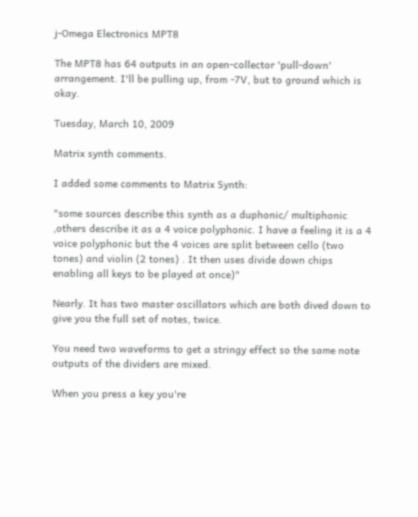j-Omega Electronics MPT8

The MPT8 has 64 outputs in an open-collector 'pull-down' arrangement. I'll be pulling up, from -7V, but to ground which is okay.

Tuesday, March 10, 2009

Matrix synth comments.

I added some comments to Matrix Synth:

"some sources describe this synth as a duphonic/ multiphonic ,others describe it as a 4 voice polyphonic. I have a feeling it is a 4 voice polyphonic but the 4 voices are split between cello (two tones) and violin (2 tones) . It then uses divide down chips enabling all keys to be played at once)"

Nearly. It has two master oscillators which are both dived down to give you the full set of notes, twice.

You need two waveforms to get a stringy effect so the same note outputs of the dividers are mixed.

When you press a key you're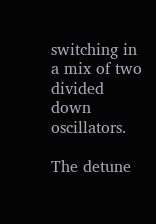switching in a mix of two divided down oscillators.

The detune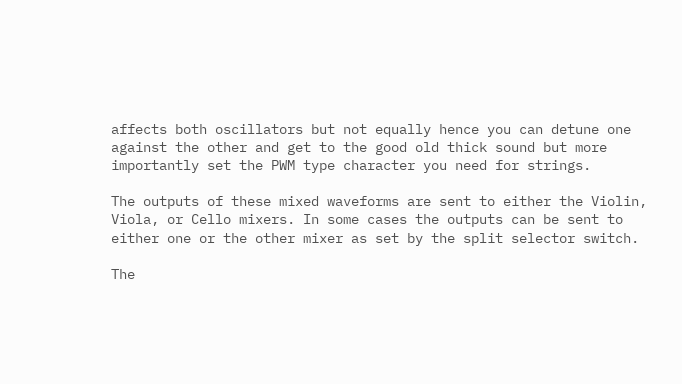affects both oscillators but not equally hence you can detune one against the other and get to the good old thick sound but more importantly set the PWM type character you need for strings.

The outputs of these mixed waveforms are sent to either the Violin, Viola, or Cello mixers. In some cases the outputs can be sent to either one or the other mixer as set by the split selector switch.

The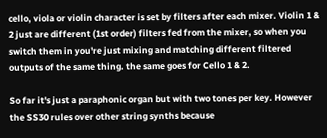cello, viola or violin character is set by filters after each mixer. Violin 1 & 2 just are different (1st order) filters fed from the mixer, so when you switch them in you're just mixing and matching different filtered outputs of the same thing. the same goes for Cello 1 & 2.

So far it's just a paraphonic organ but with two tones per key. However the SS30 rules over other string synths because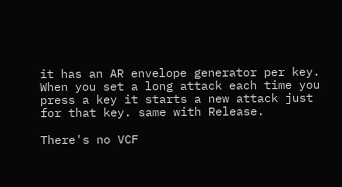it has an AR envelope generator per key. When you set a long attack each time you press a key it starts a new attack just for that key. same with Release.

There's no VCF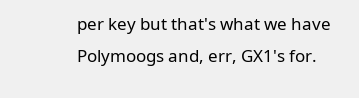per key but that's what we have Polymoogs and, err, GX1's for.